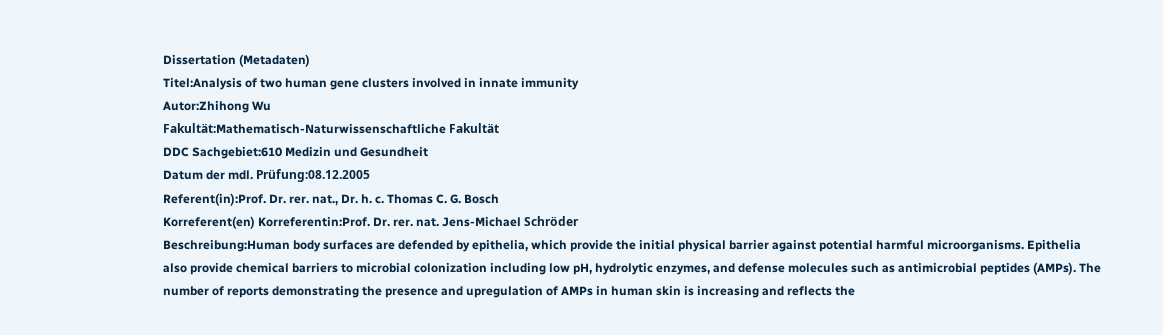Dissertation (Metadaten)
Titel:Analysis of two human gene clusters involved in innate immunity
Autor:Zhihong Wu
Fakultät:Mathematisch-Naturwissenschaftliche Fakultät
DDC Sachgebiet:610 Medizin und Gesundheit
Datum der mdl. Prüfung:08.12.2005
Referent(in):Prof. Dr. rer. nat., Dr. h. c. Thomas C. G. Bosch
Korreferent(en) Korreferentin:Prof. Dr. rer. nat. Jens-Michael Schröder
Beschreibung:Human body surfaces are defended by epithelia, which provide the initial physical barrier against potential harmful microorganisms. Epithelia also provide chemical barriers to microbial colonization including low pH, hydrolytic enzymes, and defense molecules such as antimicrobial peptides (AMPs). The number of reports demonstrating the presence and upregulation of AMPs in human skin is increasing and reflects the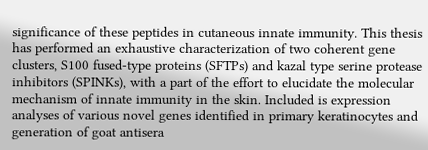significance of these peptides in cutaneous innate immunity. This thesis has performed an exhaustive characterization of two coherent gene clusters, S100 fused-type proteins (SFTPs) and kazal type serine protease inhibitors (SPINKs), with a part of the effort to elucidate the molecular mechanism of innate immunity in the skin. Included is expression analyses of various novel genes identified in primary keratinocytes and generation of goat antisera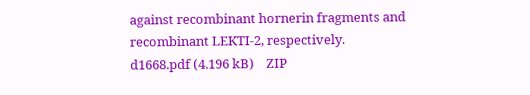against recombinant hornerin fragments and recombinant LEKTI-2, respectively.
d1668.pdf (4.196 kB)    ZIP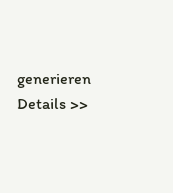generieren   Details >>